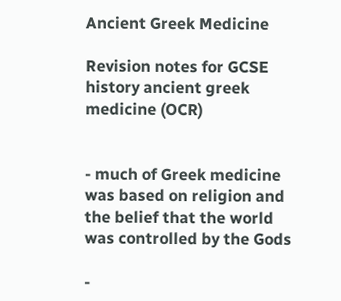Ancient Greek Medicine

Revision notes for GCSE history ancient greek medicine (OCR)


- much of Greek medicine was based on religion and the belief that the world was controlled by the Gods

-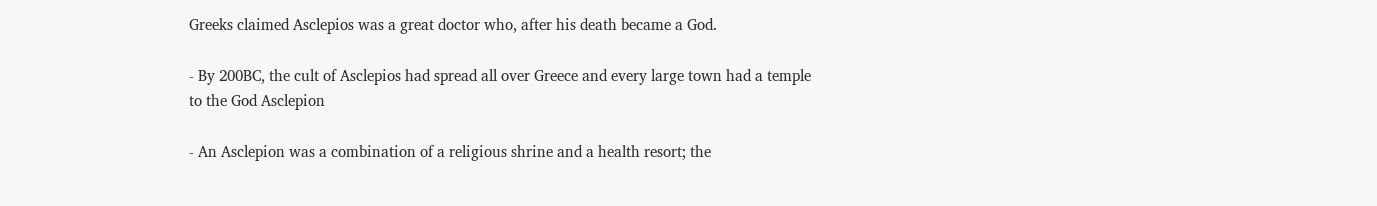Greeks claimed Asclepios was a great doctor who, after his death became a God.

- By 200BC, the cult of Asclepios had spread all over Greece and every large town had a temple to the God Asclepion

- An Asclepion was a combination of a religious shrine and a health resort; the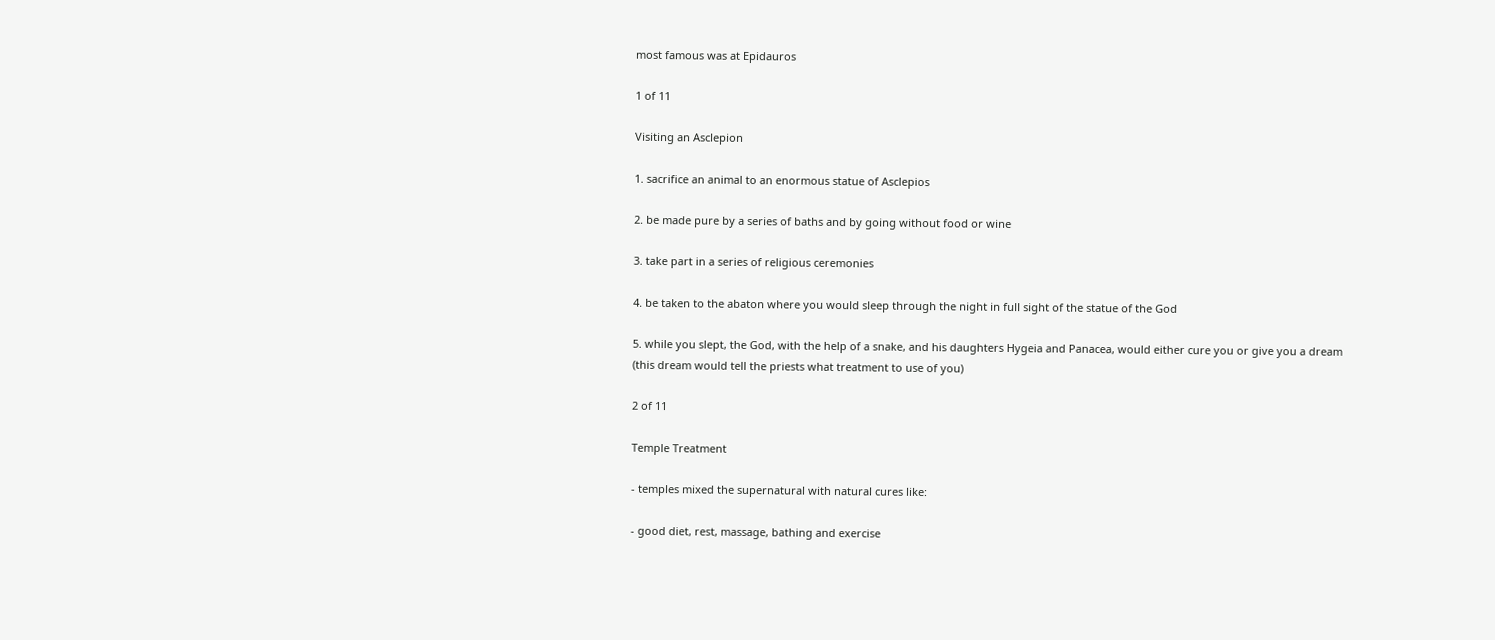most famous was at Epidauros

1 of 11

Visiting an Asclepion

1. sacrifice an animal to an enormous statue of Asclepios

2. be made pure by a series of baths and by going without food or wine

3. take part in a series of religious ceremonies

4. be taken to the abaton where you would sleep through the night in full sight of the statue of the God

5. while you slept, the God, with the help of a snake, and his daughters Hygeia and Panacea, would either cure you or give you a dream (this dream would tell the priests what treatment to use of you)

2 of 11

Temple Treatment

- temples mixed the supernatural with natural cures like:

- good diet, rest, massage, bathing and exercise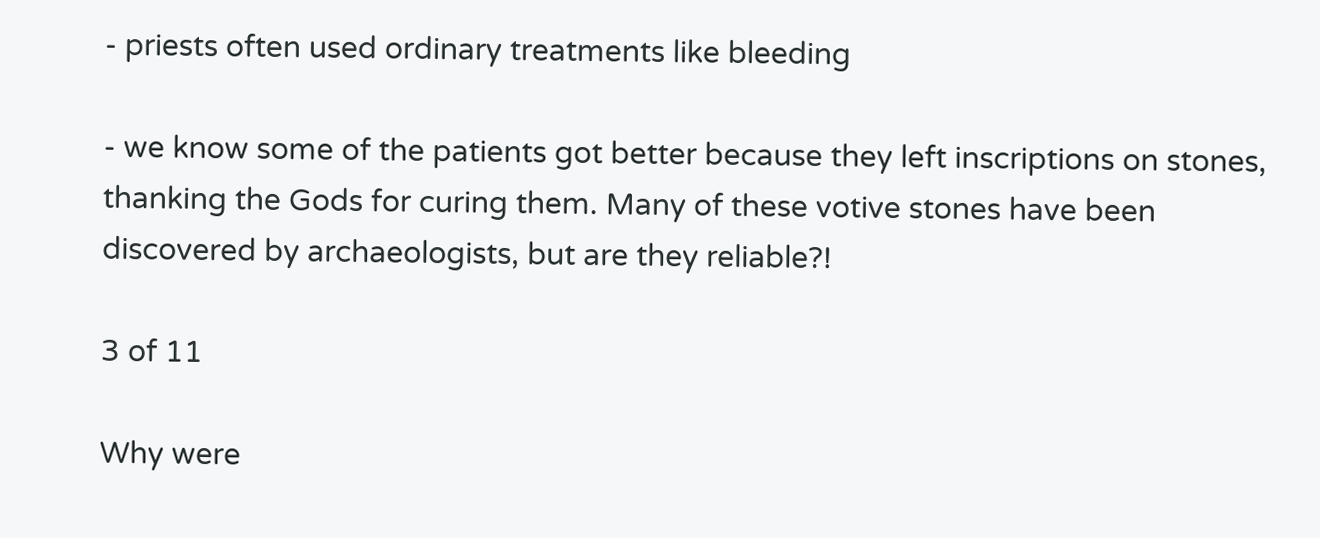- priests often used ordinary treatments like bleeding

- we know some of the patients got better because they left inscriptions on stones, thanking the Gods for curing them. Many of these votive stones have been discovered by archaeologists, but are they reliable?!

3 of 11

Why were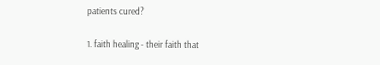patients cured?

1. faith healing - their faith that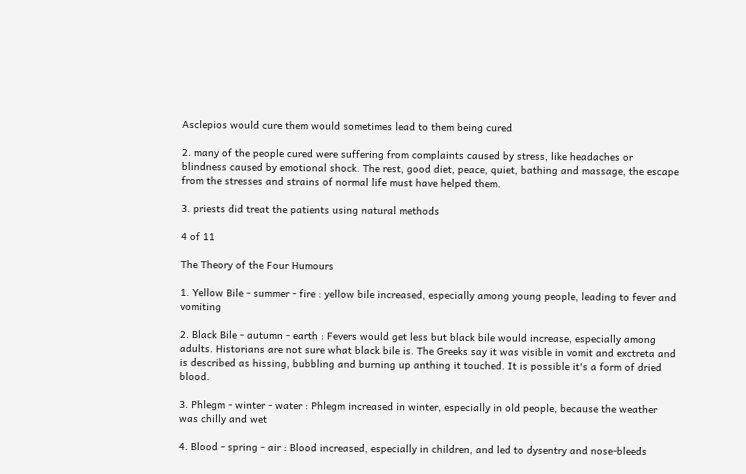Asclepios would cure them would sometimes lead to them being cured

2. many of the people cured were suffering from complaints caused by stress, like headaches or blindness caused by emotional shock. The rest, good diet, peace, quiet, bathing and massage, the escape from the stresses and strains of normal life must have helped them.

3. priests did treat the patients using natural methods

4 of 11

The Theory of the Four Humours

1. Yellow Bile - summer - fire : yellow bile increased, especially among young people, leading to fever and vomiting

2. Black Bile - autumn - earth : Fevers would get less but black bile would increase, especially among adults. Historians are not sure what black bile is. The Greeks say it was visible in vomit and exctreta and is described as hissing, bubbling and burning up anthing it touched. It is possible it's a form of dried blood.

3. Phlegm - winter - water : Phlegm increased in winter, especially in old people, because the weather was chilly and wet

4. Blood - spring - air : Blood increased, especially in children, and led to dysentry and nose-bleeds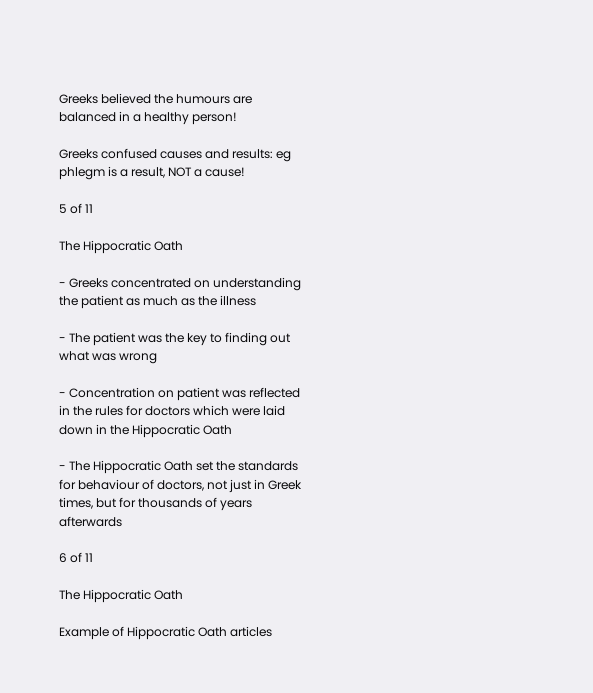Greeks believed the humours are balanced in a healthy person!

Greeks confused causes and results: eg phlegm is a result, NOT a cause!

5 of 11

The Hippocratic Oath

- Greeks concentrated on understanding the patient as much as the illness

- The patient was the key to finding out what was wrong

- Concentration on patient was reflected in the rules for doctors which were laid down in the Hippocratic Oath

- The Hippocratic Oath set the standards for behaviour of doctors, not just in Greek times, but for thousands of years afterwards

6 of 11

The Hippocratic Oath

Example of Hippocratic Oath articles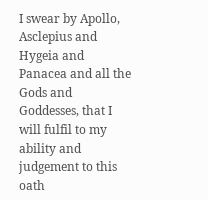I swear by Apollo, Asclepius and Hygeia and Panacea and all the Gods and Goddesses, that I will fulfil to my ability and judgement to this oath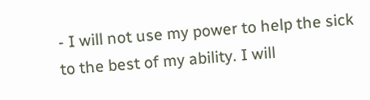- I will not use my power to help the sick to the best of my ability. I will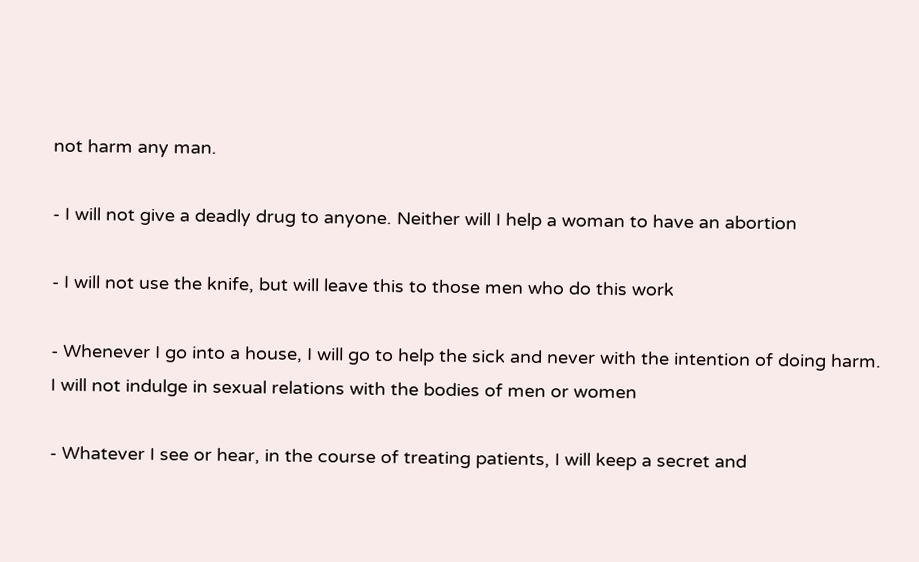not harm any man.

- I will not give a deadly drug to anyone. Neither will I help a woman to have an abortion

- I will not use the knife, but will leave this to those men who do this work

- Whenever I go into a house, I will go to help the sick and never with the intention of doing harm. I will not indulge in sexual relations with the bodies of men or women

- Whatever I see or hear, in the course of treating patients, I will keep a secret and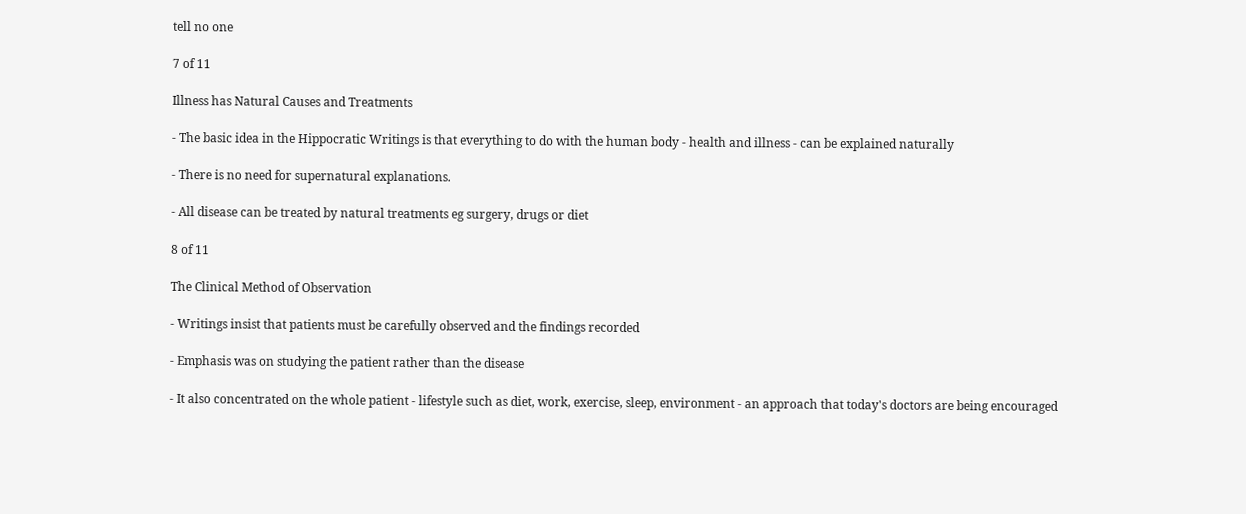tell no one

7 of 11

Illness has Natural Causes and Treatments

- The basic idea in the Hippocratic Writings is that everything to do with the human body - health and illness - can be explained naturally

- There is no need for supernatural explanations.

- All disease can be treated by natural treatments eg surgery, drugs or diet

8 of 11

The Clinical Method of Observation

- Writings insist that patients must be carefully observed and the findings recorded

- Emphasis was on studying the patient rather than the disease

- It also concentrated on the whole patient - lifestyle such as diet, work, exercise, sleep, environment - an approach that today's doctors are being encouraged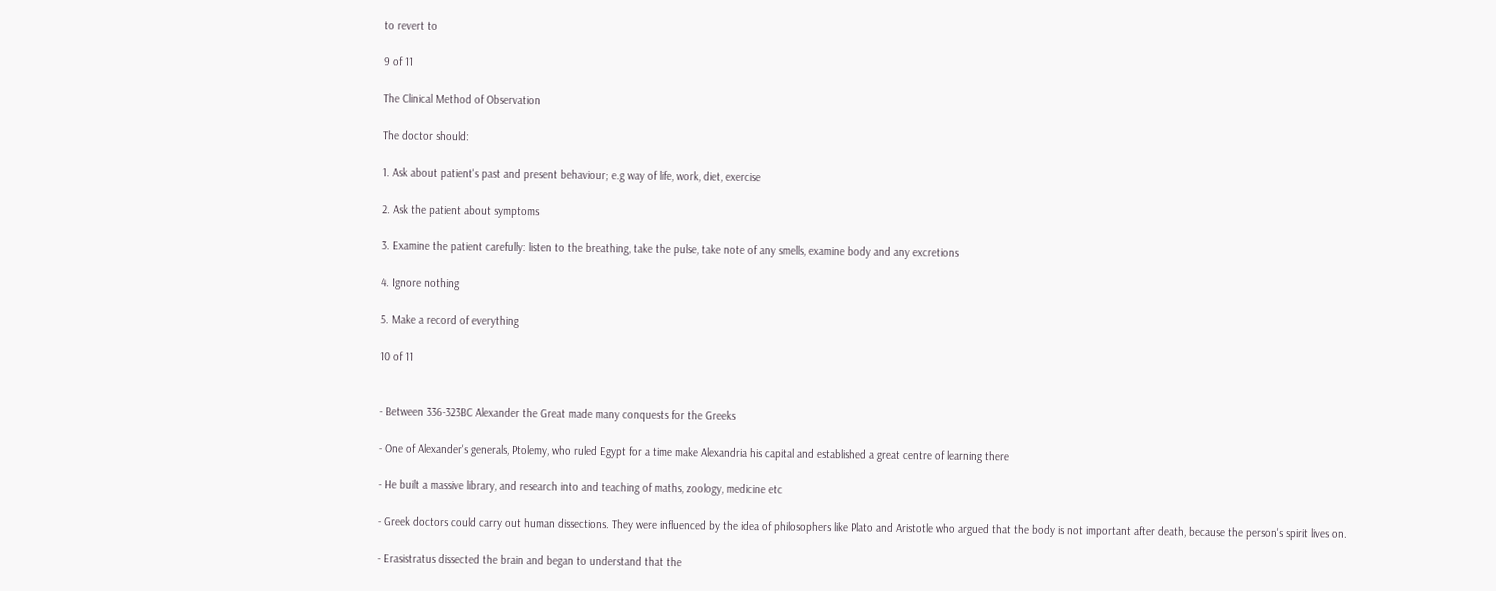to revert to

9 of 11

The Clinical Method of Observation

The doctor should:

1. Ask about patient's past and present behaviour; e.g way of life, work, diet, exercise

2. Ask the patient about symptoms

3. Examine the patient carefully: listen to the breathing, take the pulse, take note of any smells, examine body and any excretions

4. Ignore nothing

5. Make a record of everything

10 of 11


- Between 336-323BC Alexander the Great made many conquests for the Greeks

- One of Alexander's generals, Ptolemy, who ruled Egypt for a time make Alexandria his capital and established a great centre of learning there

- He built a massive library, and research into and teaching of maths, zoology, medicine etc

- Greek doctors could carry out human dissections. They were influenced by the idea of philosophers like Plato and Aristotle who argued that the body is not important after death, because the person's spirit lives on.

- Erasistratus dissected the brain and began to understand that the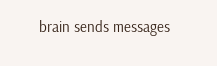brain sends messages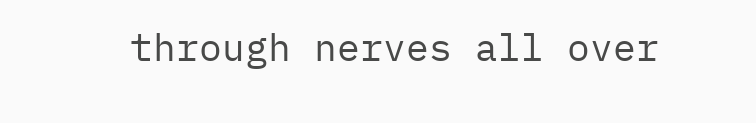through nerves all over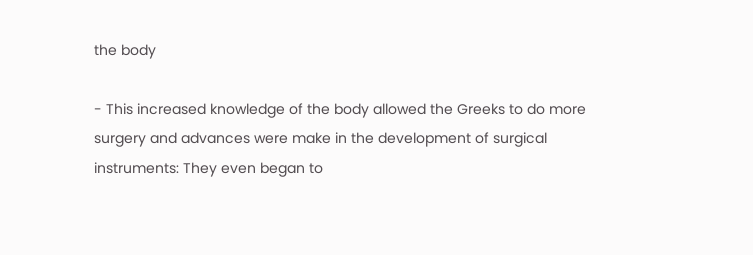the body

- This increased knowledge of the body allowed the Greeks to do more surgery and advances were make in the development of surgical instruments: They even began to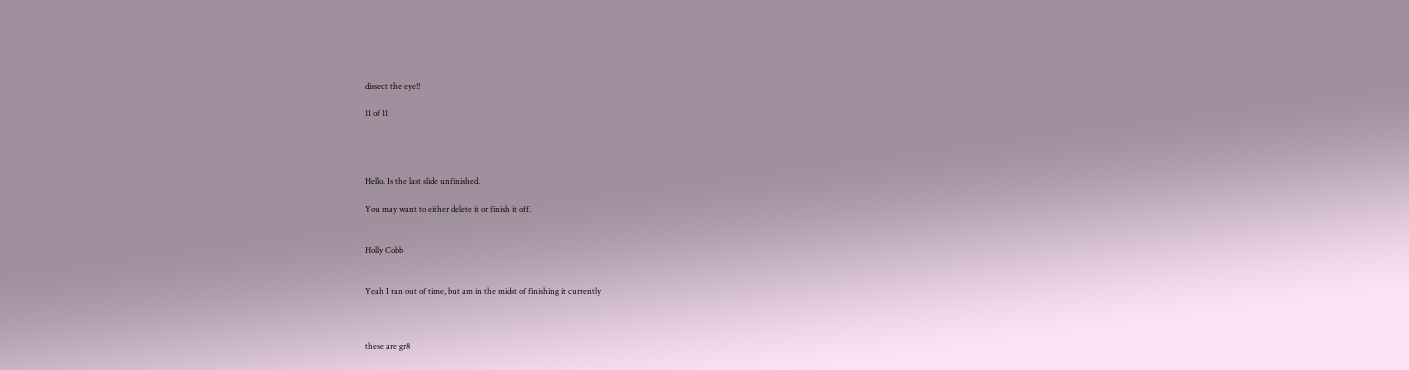dissect the eye!!

11 of 11




Hello. Is the last slide unfinished.

You may want to either delete it or finish it off.


Holly Cobb


Yeah I ran out of time, but am in the midst of finishing it currently



these are gr8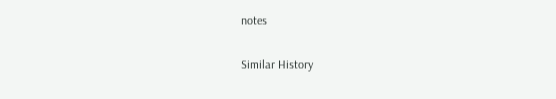notes

Similar History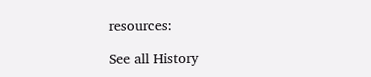resources:

See all History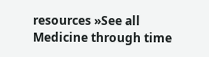resources »See all Medicine through time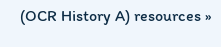(OCR History A) resources »